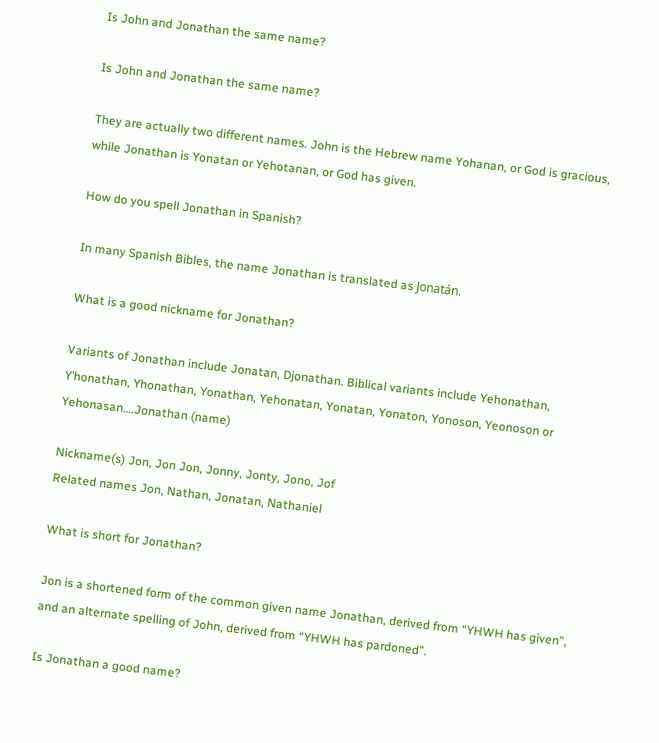Is John and Jonathan the same name?

Is John and Jonathan the same name?

They are actually two different names. John is the Hebrew name Yohanan, or God is gracious, while Jonathan is Yonatan or Yehotanan, or God has given.

How do you spell Jonathan in Spanish?

In many Spanish Bibles, the name Jonathan is translated as Jonatán.

What is a good nickname for Jonathan?

Variants of Jonathan include Jonatan, Djonathan. Biblical variants include Yehonathan, Y’honathan, Yhonathan, Yonathan, Yehonatan, Yonatan, Yonaton, Yonoson, Yeonoson or Yehonasan….Jonathan (name)

Nickname(s) Jon, Jon Jon, Jonny, Jonty, Jono, Jof
Related names Jon, Nathan, Jonatan, Nathaniel

What is short for Jonathan?

Jon is a shortened form of the common given name Jonathan, derived from “YHWH has given”, and an alternate spelling of John, derived from “YHWH has pardoned”.

Is Jonathan a good name?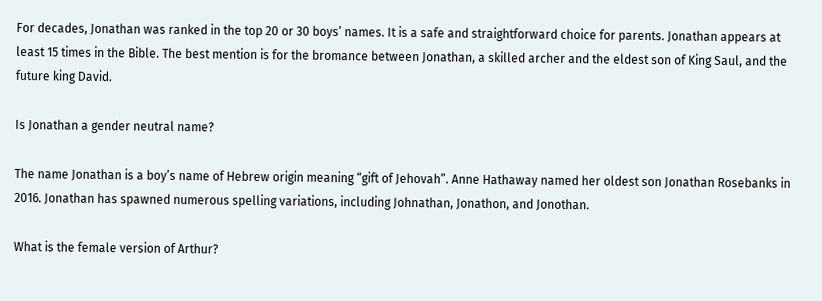For decades, Jonathan was ranked in the top 20 or 30 boys’ names. It is a safe and straightforward choice for parents. Jonathan appears at least 15 times in the Bible. The best mention is for the bromance between Jonathan, a skilled archer and the eldest son of King Saul, and the future king David.

Is Jonathan a gender neutral name?

The name Jonathan is a boy’s name of Hebrew origin meaning “gift of Jehovah”. Anne Hathaway named her oldest son Jonathan Rosebanks in 2016. Jonathan has spawned numerous spelling variations, including Johnathan, Jonathon, and Jonothan.

What is the female version of Arthur?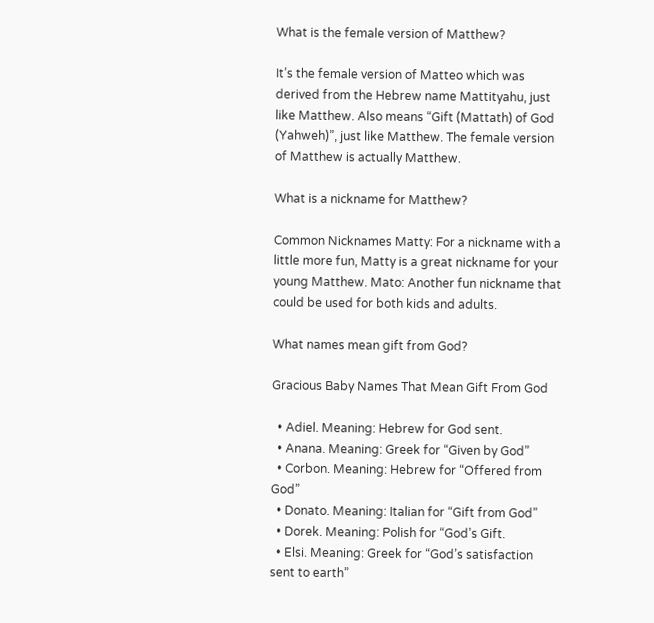What is the female version of Matthew?

It’s the female version of Matteo which was derived from the Hebrew name Mattityahu, just like Matthew. Also means “Gift (Mattath) of God (Yahweh)”, just like Matthew. The female version of Matthew is actually Matthew.

What is a nickname for Matthew?

Common Nicknames Matty: For a nickname with a little more fun, Matty is a great nickname for your young Matthew. Mato: Another fun nickname that could be used for both kids and adults.

What names mean gift from God?

Gracious Baby Names That Mean Gift From God

  • Adiel. Meaning: Hebrew for God sent.
  • Anana. Meaning: Greek for “Given by God”
  • Corbon. Meaning: Hebrew for “Offered from God”
  • Donato. Meaning: Italian for “Gift from God”
  • Dorek. Meaning: Polish for “God’s Gift.
  • Elsi. Meaning: Greek for “God’s satisfaction sent to earth”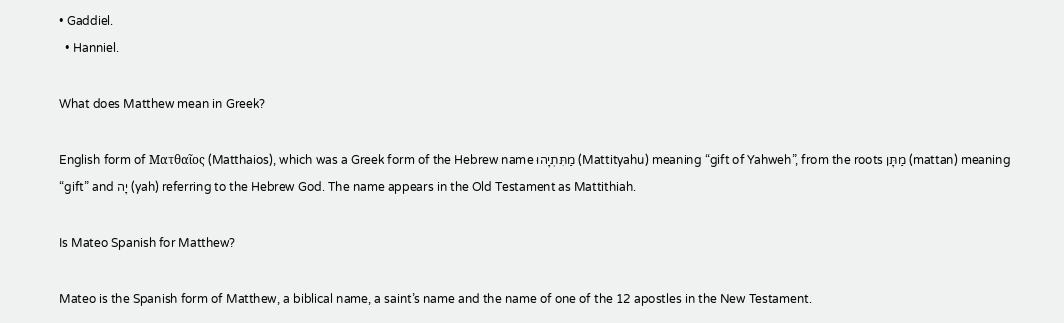• Gaddiel.
  • Hanniel.

What does Matthew mean in Greek?

English form of Ματθαῖος (Matthaios), which was a Greek form of the Hebrew name מַתִּתְיָהוּ (Mattityahu) meaning “gift of Yahweh”, from the roots מַתָּן (mattan) meaning “gift” and יָה (yah) referring to the Hebrew God. The name appears in the Old Testament as Mattithiah.

Is Mateo Spanish for Matthew?

Mateo is the Spanish form of Matthew, a biblical name, a saint’s name and the name of one of the 12 apostles in the New Testament.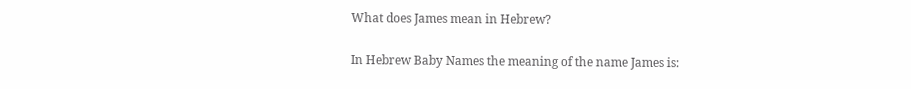What does James mean in Hebrew?

In Hebrew Baby Names the meaning of the name James is: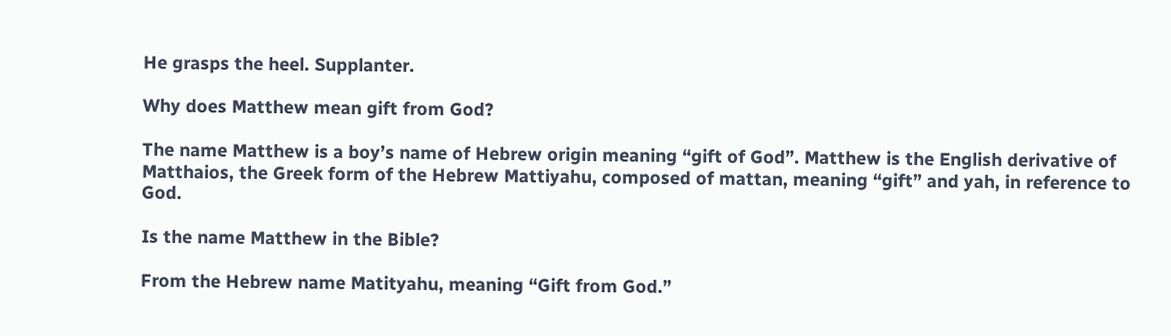He grasps the heel. Supplanter.

Why does Matthew mean gift from God?

The name Matthew is a boy’s name of Hebrew origin meaning “gift of God”. Matthew is the English derivative of Matthaios, the Greek form of the Hebrew Mattiyahu, composed of mattan, meaning “gift” and yah, in reference to God.

Is the name Matthew in the Bible?

From the Hebrew name Matityahu, meaning “Gift from God.”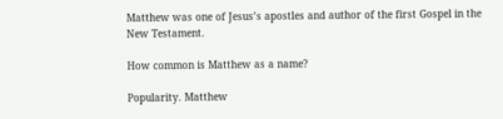Matthew was one of Jesus’s apostles and author of the first Gospel in the New Testament.

How common is Matthew as a name?

Popularity. Matthew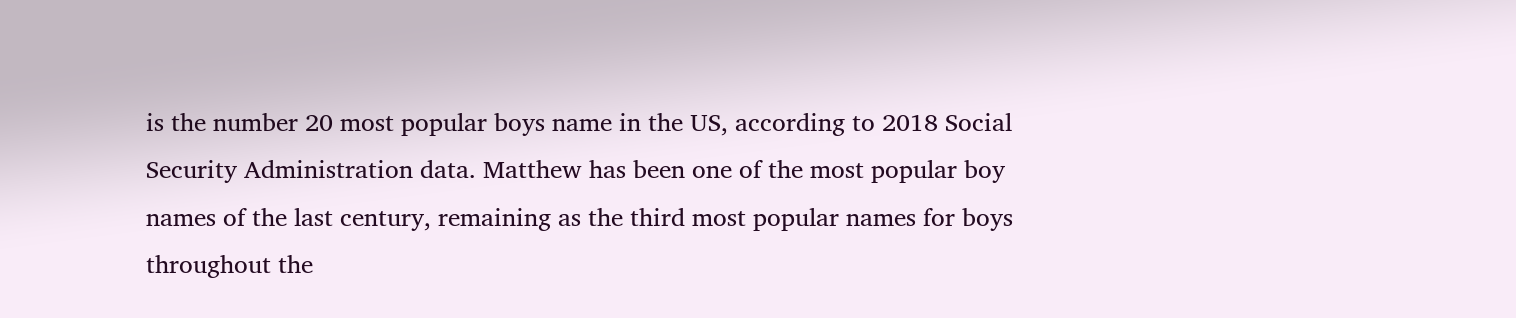is the number 20 most popular boys name in the US, according to 2018 Social Security Administration data. Matthew has been one of the most popular boy names of the last century, remaining as the third most popular names for boys throughout the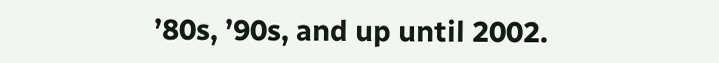’80s, ’90s, and up until 2002.